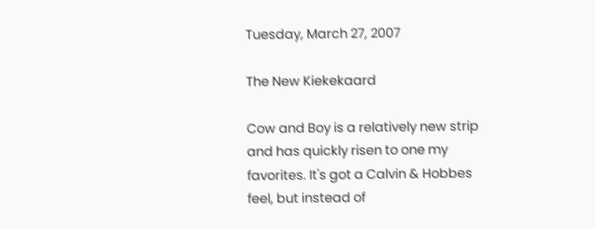Tuesday, March 27, 2007

The New Kiekekaard

Cow and Boy is a relatively new strip and has quickly risen to one my favorites. It's got a Calvin & Hobbes feel, but instead of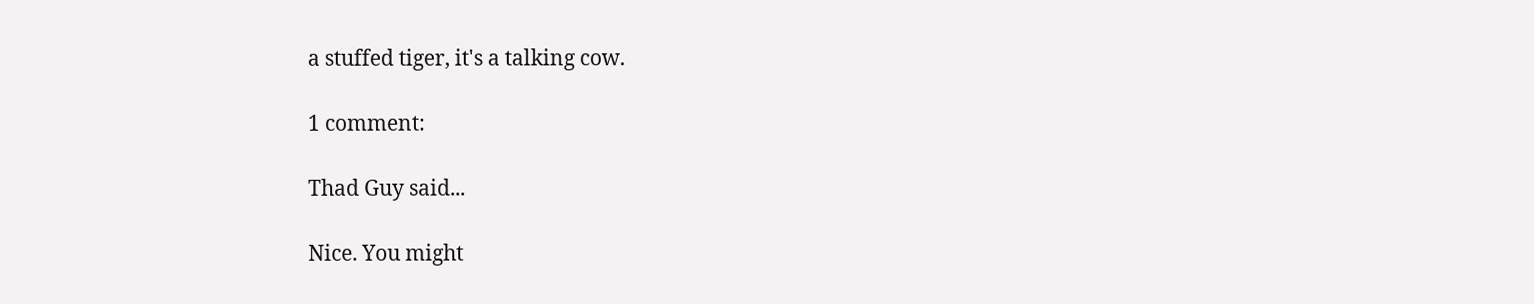a stuffed tiger, it's a talking cow.

1 comment:

Thad Guy said...

Nice. You might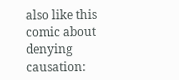also like this comic about denying causation: